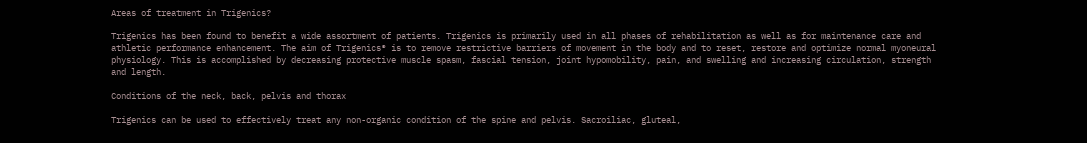Areas of treatment in Trigenics?

Trigenics has been found to benefit a wide assortment of patients. Trigenics is primarily used in all phases of rehabilitation as well as for maintenance care and athletic performance enhancement. The aim of Trigenics® is to remove restrictive barriers of movement in the body and to reset, restore and optimize normal myoneural physiology. This is accomplished by decreasing protective muscle spasm, fascial tension, joint hypomobility, pain, and swelling and increasing circulation, strength and length.

Conditions of the neck, back, pelvis and thorax

Trigenics can be used to effectively treat any non-organic condition of the spine and pelvis. Sacroiliac, gluteal,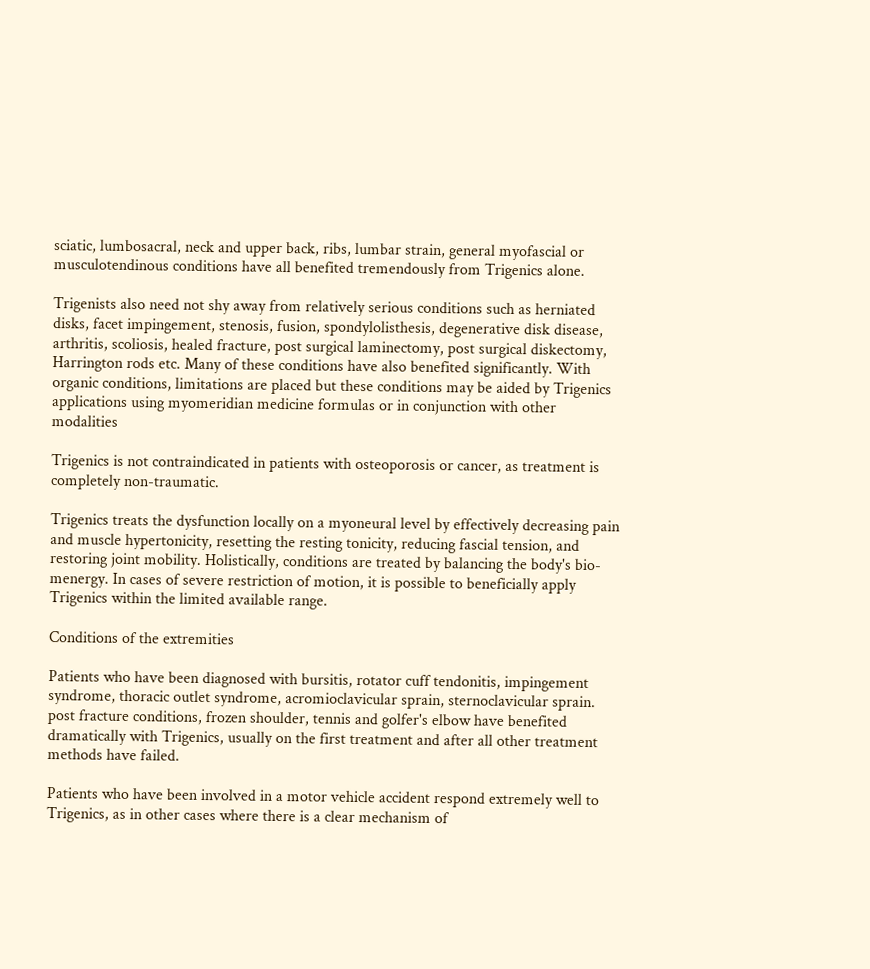sciatic, lumbosacral, neck and upper back, ribs, lumbar strain, general myofascial or musculotendinous conditions have all benefited tremendously from Trigenics alone.

Trigenists also need not shy away from relatively serious conditions such as herniated disks, facet impingement, stenosis, fusion, spondylolisthesis, degenerative disk disease, arthritis, scoliosis, healed fracture, post surgical laminectomy, post surgical diskectomy, Harrington rods etc. Many of these conditions have also benefited significantly. With organic conditions, limitations are placed but these conditions may be aided by Trigenics applications using myomeridian medicine formulas or in conjunction with other modalities

Trigenics is not contraindicated in patients with osteoporosis or cancer, as treatment is completely non-traumatic.

Trigenics treats the dysfunction locally on a myoneural level by effectively decreasing pain and muscle hypertonicity, resetting the resting tonicity, reducing fascial tension, and restoring joint mobility. Holistically, conditions are treated by balancing the body's bio-menergy. In cases of severe restriction of motion, it is possible to beneficially apply Trigenics within the limited available range.

Conditions of the extremities

Patients who have been diagnosed with bursitis, rotator cuff tendonitis, impingement syndrome, thoracic outlet syndrome, acromioclavicular sprain, sternoclavicular sprain. post fracture conditions, frozen shoulder, tennis and golfer's elbow have benefited dramatically with Trigenics, usually on the first treatment and after all other treatment methods have failed.

Patients who have been involved in a motor vehicle accident respond extremely well to Trigenics, as in other cases where there is a clear mechanism of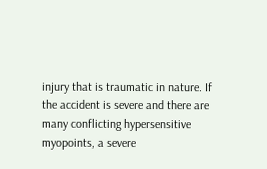injury that is traumatic in nature. If the accident is severe and there are many conflicting hypersensitive myopoints, a severe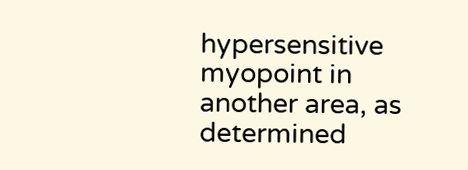hypersensitive myopoint in another area, as determined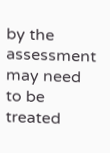by the assessment may need to be treated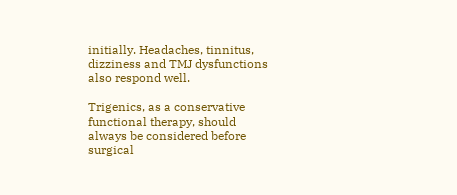initially. Headaches, tinnitus, dizziness and TMJ dysfunctions also respond well.

Trigenics, as a conservative functional therapy, should always be considered before surgical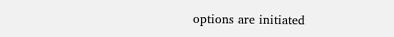options are initiated